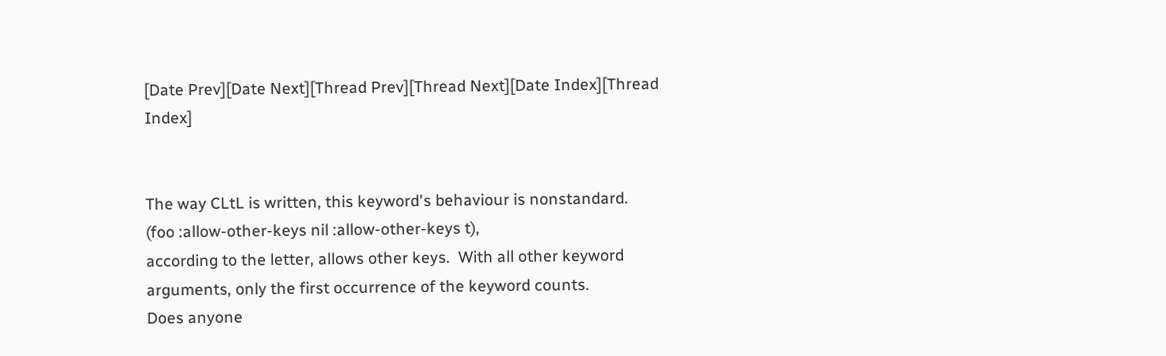[Date Prev][Date Next][Thread Prev][Thread Next][Date Index][Thread Index]


The way CLtL is written, this keyword's behaviour is nonstandard.
(foo :allow-other-keys nil :allow-other-keys t),
according to the letter, allows other keys.  With all other keyword
arguments, only the first occurrence of the keyword counts.
Does anyone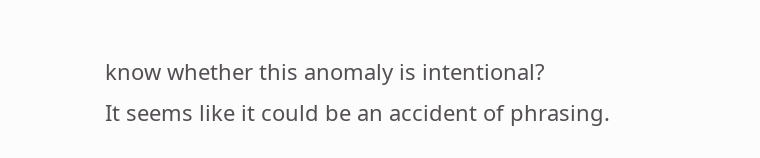know whether this anomaly is intentional?
It seems like it could be an accident of phrasing.